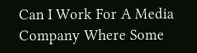Can I Work For A Media Company Where Some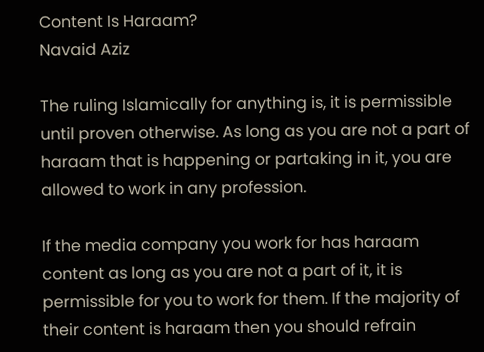Content Is Haraam?
Navaid Aziz

The ruling Islamically for anything is, it is permissible until proven otherwise. As long as you are not a part of haraam that is happening or partaking in it, you are allowed to work in any profession.

If the media company you work for has haraam content as long as you are not a part of it, it is permissible for you to work for them. If the majority of their content is haraam then you should refrain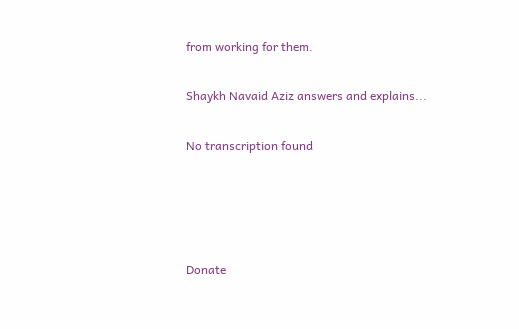from working for them.

Shaykh Navaid Aziz answers and explains...

No transcription found




Donate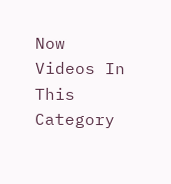Now
Videos In This Category